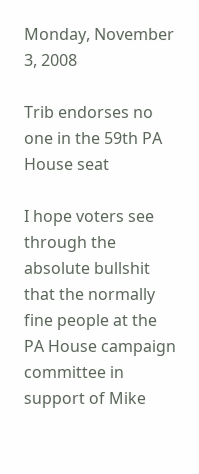Monday, November 3, 2008

Trib endorses no one in the 59th PA House seat

I hope voters see through the absolute bullshit that the normally fine people at the PA House campaign committee in support of Mike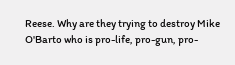Reese. Why are they trying to destroy Mike O'Barto who is pro-life, pro-gun, pro-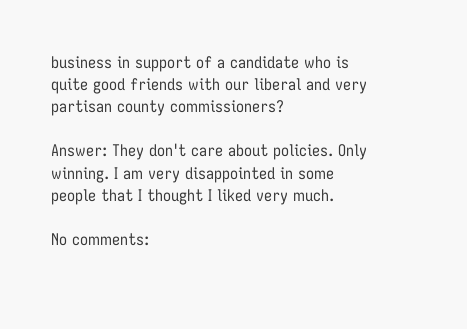business in support of a candidate who is quite good friends with our liberal and very partisan county commissioners?

Answer: They don't care about policies. Only winning. I am very disappointed in some people that I thought I liked very much.

No comments: